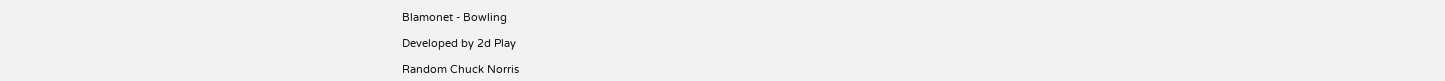Blamonet - Bowling

Developed by 2d Play

Random Chuck Norris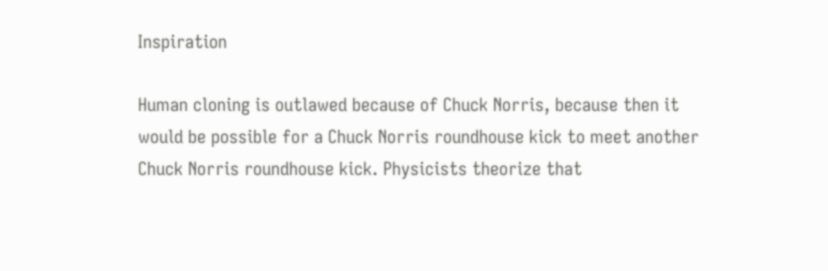Inspiration

Human cloning is outlawed because of Chuck Norris, because then it would be possible for a Chuck Norris roundhouse kick to meet another Chuck Norris roundhouse kick. Physicists theorize that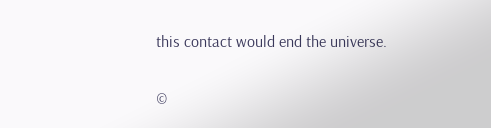this contact would end the universe.

©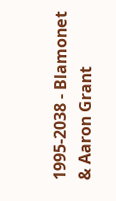1995-2038 - Blamonet & Aaron Grant